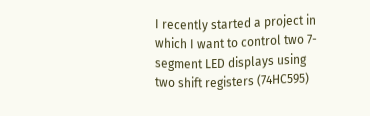I recently started a project in which I want to control two 7-segment LED displays using two shift registers (74HC595)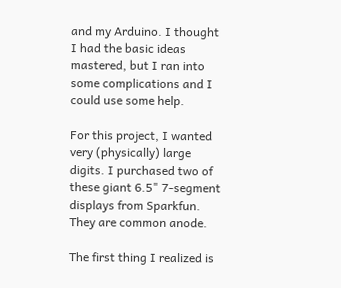and my Arduino. I thought I had the basic ideas mastered, but I ran into some complications and I could use some help.

For this project, I wanted very (physically) large digits. I purchased two of these giant 6.5" 7-segment displays from Sparkfun. They are common anode.

The first thing I realized is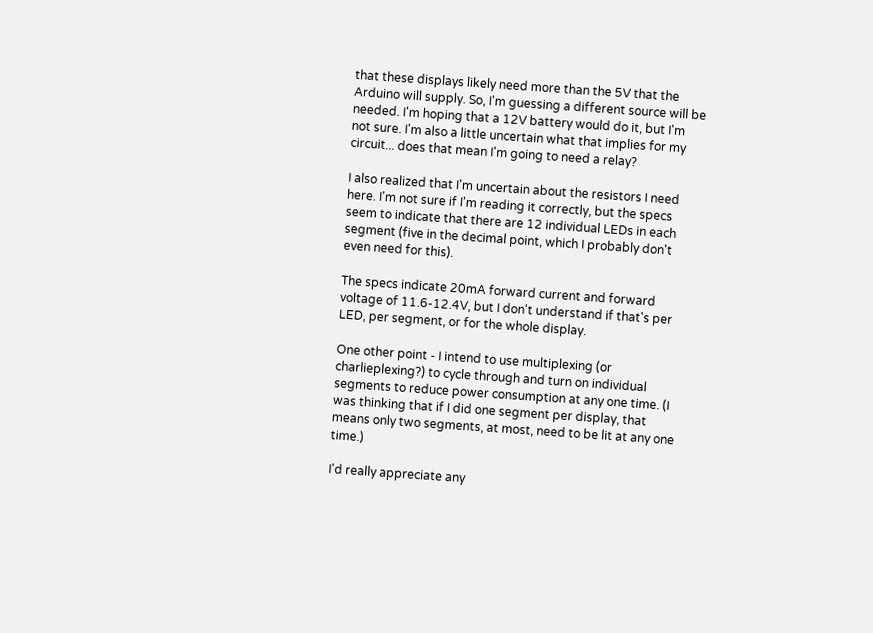that these displays likely need more than the 5V that the Arduino will supply. So, I'm guessing a different source will be needed. I'm hoping that a 12V battery would do it, but I'm not sure. I'm also a little uncertain what that implies for my circuit... does that mean I'm going to need a relay?

I also realized that I'm uncertain about the resistors I need here. I'm not sure if I'm reading it correctly, but the specs seem to indicate that there are 12 individual LEDs in each segment (five in the decimal point, which I probably don't even need for this).

The specs indicate 20mA forward current and forward voltage of 11.6-12.4V, but I don't understand if that's per LED, per segment, or for the whole display.

One other point - I intend to use multiplexing (or charlieplexing?) to cycle through and turn on individual segments to reduce power consumption at any one time. (I was thinking that if I did one segment per display, that means only two segments, at most, need to be lit at any one time.)

I'd really appreciate any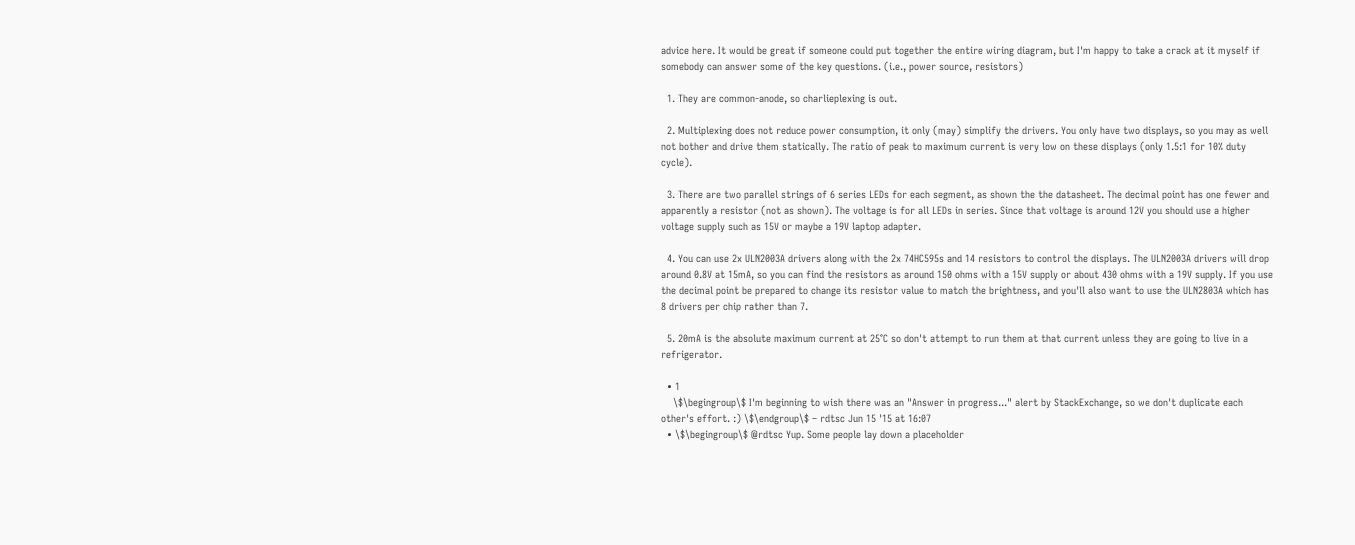advice here. It would be great if someone could put together the entire wiring diagram, but I'm happy to take a crack at it myself if somebody can answer some of the key questions. (i.e., power source, resistors)

  1. They are common-anode, so charlieplexing is out.

  2. Multiplexing does not reduce power consumption, it only (may) simplify the drivers. You only have two displays, so you may as well not bother and drive them statically. The ratio of peak to maximum current is very low on these displays (only 1.5:1 for 10% duty cycle).

  3. There are two parallel strings of 6 series LEDs for each segment, as shown the the datasheet. The decimal point has one fewer and apparently a resistor (not as shown). The voltage is for all LEDs in series. Since that voltage is around 12V you should use a higher voltage supply such as 15V or maybe a 19V laptop adapter.

  4. You can use 2x ULN2003A drivers along with the 2x 74HC595s and 14 resistors to control the displays. The ULN2003A drivers will drop around 0.8V at 15mA, so you can find the resistors as around 150 ohms with a 15V supply or about 430 ohms with a 19V supply. If you use the decimal point be prepared to change its resistor value to match the brightness, and you'll also want to use the ULN2803A which has 8 drivers per chip rather than 7.

  5. 20mA is the absolute maximum current at 25°C so don't attempt to run them at that current unless they are going to live in a refrigerator.

  • 1
    \$\begingroup\$ I'm beginning to wish there was an "Answer in progress..." alert by StackExchange, so we don't duplicate each other's effort. :) \$\endgroup\$ – rdtsc Jun 15 '15 at 16:07
  • \$\begingroup\$ @rdtsc Yup. Some people lay down a placeholder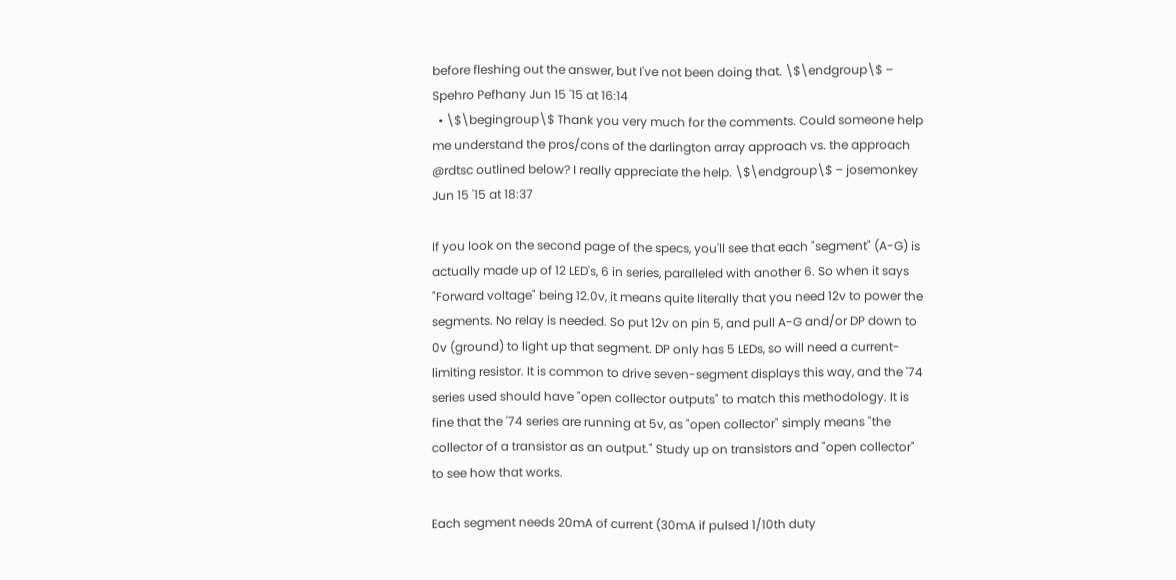before fleshing out the answer, but I've not been doing that. \$\endgroup\$ – Spehro Pefhany Jun 15 '15 at 16:14
  • \$\begingroup\$ Thank you very much for the comments. Could someone help me understand the pros/cons of the darlington array approach vs. the approach @rdtsc outlined below? I really appreciate the help. \$\endgroup\$ – josemonkey Jun 15 '15 at 18:37

If you look on the second page of the specs, you'll see that each "segment" (A-G) is actually made up of 12 LED's, 6 in series, paralleled with another 6. So when it says "Forward voltage" being 12.0v, it means quite literally that you need 12v to power the segments. No relay is needed. So put 12v on pin 5, and pull A-G and/or DP down to 0v (ground) to light up that segment. DP only has 5 LEDs, so will need a current-limiting resistor. It is common to drive seven-segment displays this way, and the '74 series used should have "open collector outputs" to match this methodology. It is fine that the '74 series are running at 5v, as "open collector" simply means "the collector of a transistor as an output." Study up on transistors and "open collector" to see how that works.

Each segment needs 20mA of current (30mA if pulsed 1/10th duty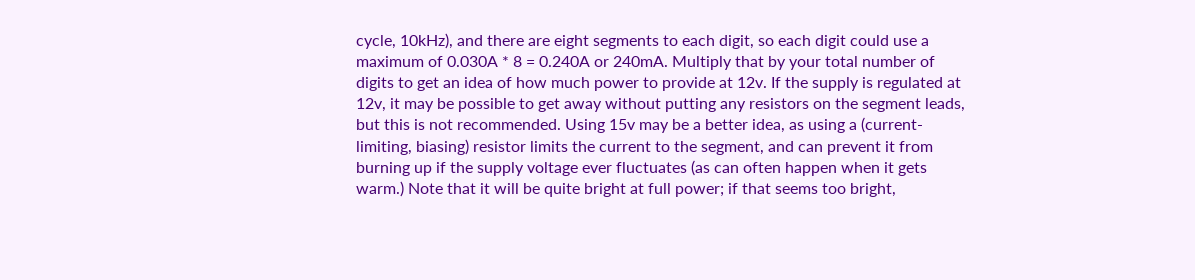cycle, 10kHz), and there are eight segments to each digit, so each digit could use a maximum of 0.030A * 8 = 0.240A or 240mA. Multiply that by your total number of digits to get an idea of how much power to provide at 12v. If the supply is regulated at 12v, it may be possible to get away without putting any resistors on the segment leads, but this is not recommended. Using 15v may be a better idea, as using a (current-limiting, biasing) resistor limits the current to the segment, and can prevent it from burning up if the supply voltage ever fluctuates (as can often happen when it gets warm.) Note that it will be quite bright at full power; if that seems too bright,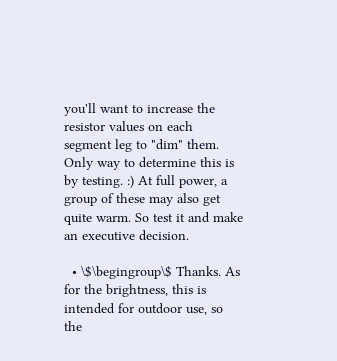you'll want to increase the resistor values on each segment leg to "dim" them. Only way to determine this is by testing. :) At full power, a group of these may also get quite warm. So test it and make an executive decision.

  • \$\begingroup\$ Thanks. As for the brightness, this is intended for outdoor use, so the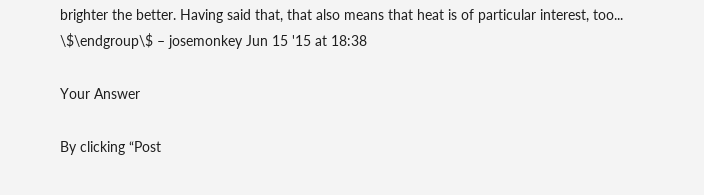brighter the better. Having said that, that also means that heat is of particular interest, too... \$\endgroup\$ – josemonkey Jun 15 '15 at 18:38

Your Answer

By clicking “Post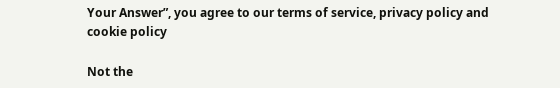Your Answer”, you agree to our terms of service, privacy policy and cookie policy

Not the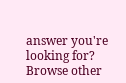answer you're looking for? Browse other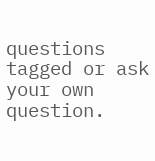questions tagged or ask your own question.